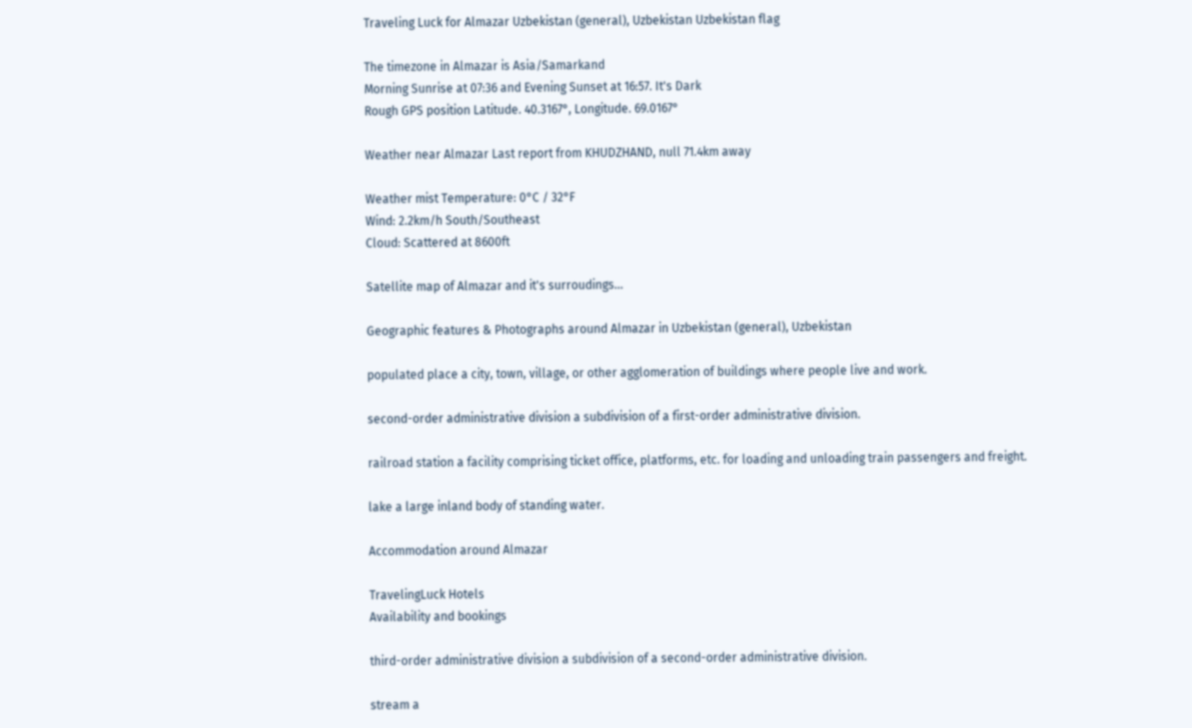Traveling Luck for Almazar Uzbekistan (general), Uzbekistan Uzbekistan flag

The timezone in Almazar is Asia/Samarkand
Morning Sunrise at 07:36 and Evening Sunset at 16:57. It's Dark
Rough GPS position Latitude. 40.3167°, Longitude. 69.0167°

Weather near Almazar Last report from KHUDZHAND, null 71.4km away

Weather mist Temperature: 0°C / 32°F
Wind: 2.2km/h South/Southeast
Cloud: Scattered at 8600ft

Satellite map of Almazar and it's surroudings...

Geographic features & Photographs around Almazar in Uzbekistan (general), Uzbekistan

populated place a city, town, village, or other agglomeration of buildings where people live and work.

second-order administrative division a subdivision of a first-order administrative division.

railroad station a facility comprising ticket office, platforms, etc. for loading and unloading train passengers and freight.

lake a large inland body of standing water.

Accommodation around Almazar

TravelingLuck Hotels
Availability and bookings

third-order administrative division a subdivision of a second-order administrative division.

stream a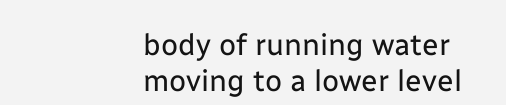body of running water moving to a lower level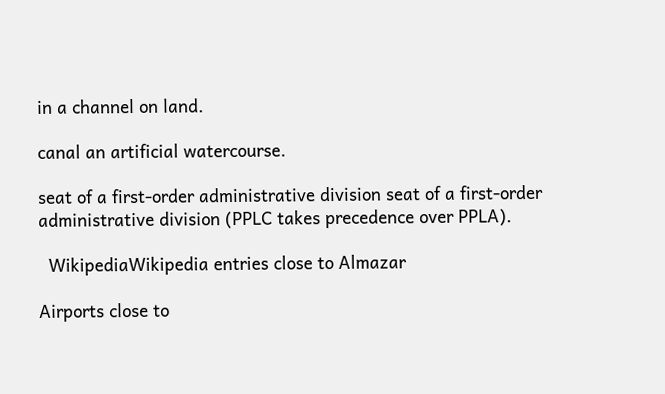in a channel on land.

canal an artificial watercourse.

seat of a first-order administrative division seat of a first-order administrative division (PPLC takes precedence over PPLA).

  WikipediaWikipedia entries close to Almazar

Airports close to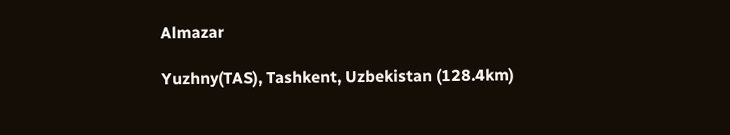Almazar

Yuzhny(TAS), Tashkent, Uzbekistan (128.4km)